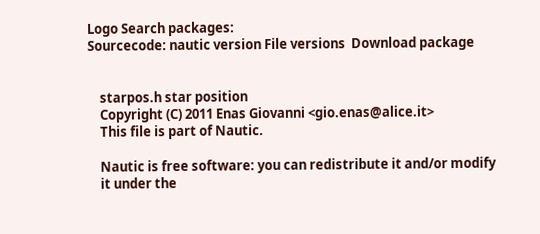Logo Search packages:
Sourcecode: nautic version File versions  Download package


    starpos.h star position
    Copyright (C) 2011 Enas Giovanni <gio.enas@alice.it>
    This file is part of Nautic.

    Nautic is free software: you can redistribute it and/or modify
    it under the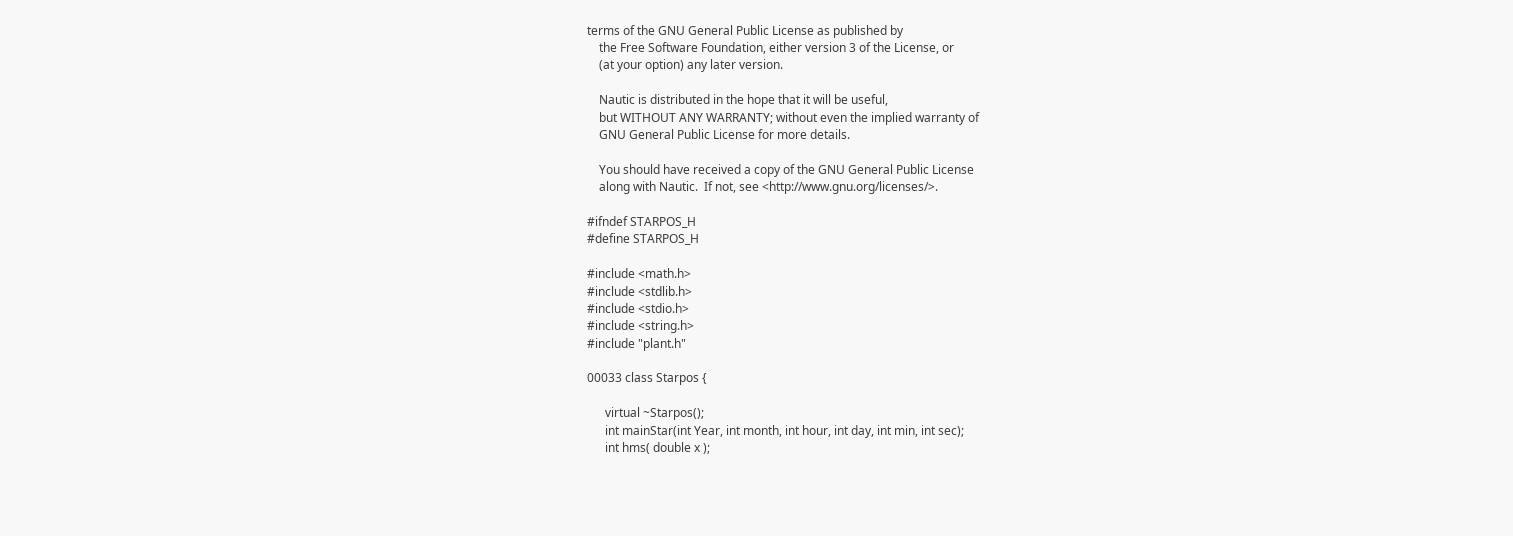terms of the GNU General Public License as published by
    the Free Software Foundation, either version 3 of the License, or
    (at your option) any later version.

    Nautic is distributed in the hope that it will be useful,
    but WITHOUT ANY WARRANTY; without even the implied warranty of
    GNU General Public License for more details.

    You should have received a copy of the GNU General Public License
    along with Nautic.  If not, see <http://www.gnu.org/licenses/>.

#ifndef STARPOS_H
#define STARPOS_H

#include <math.h>
#include <stdlib.h>
#include <stdio.h>
#include <string.h>
#include "plant.h"

00033 class Starpos {

      virtual ~Starpos();
      int mainStar(int Year, int month, int hour, int day, int min, int sec);
      int hms( double x );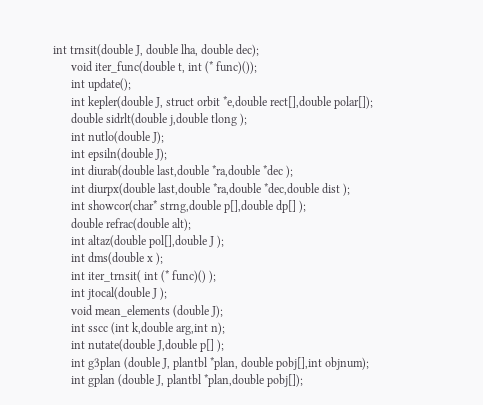int trnsit(double J, double lha, double dec);
      void iter_func(double t, int (* func)());
      int update();
      int kepler(double J, struct orbit *e,double rect[],double polar[]);
      double sidrlt(double j,double tlong );
      int nutlo(double J);
      int epsiln(double J);
      int diurab(double last,double *ra,double *dec );
      int diurpx(double last,double *ra,double *dec,double dist );
      int showcor(char* strng,double p[],double dp[] );
      double refrac(double alt);
      int altaz(double pol[],double J );
      int dms(double x );
      int iter_trnsit( int (* func)() );
      int jtocal(double J );
      void mean_elements (double J);
      int sscc (int k,double arg,int n);
      int nutate(double J,double p[] );
      int g3plan (double J, plantbl *plan, double pobj[],int objnum);
      int gplan (double J, plantbl *plan,double pobj[]);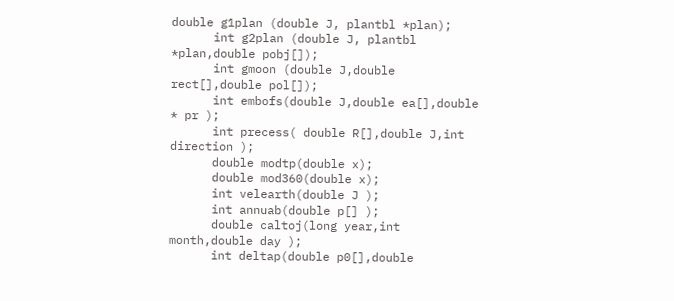double g1plan (double J, plantbl *plan);
      int g2plan (double J, plantbl *plan,double pobj[]);
      int gmoon (double J,double rect[],double pol[]);
      int embofs(double J,double ea[],double * pr );
      int precess( double R[],double J,int direction );
      double modtp(double x);
      double mod360(double x);
      int velearth(double J );
      int annuab(double p[] );
      double caltoj(long year,int month,double day );
      int deltap(double p0[],double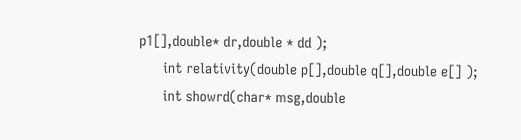p1[],double* dr,double * dd );
      int relativity(double p[],double q[],double e[] );
      int showrd(char* msg,double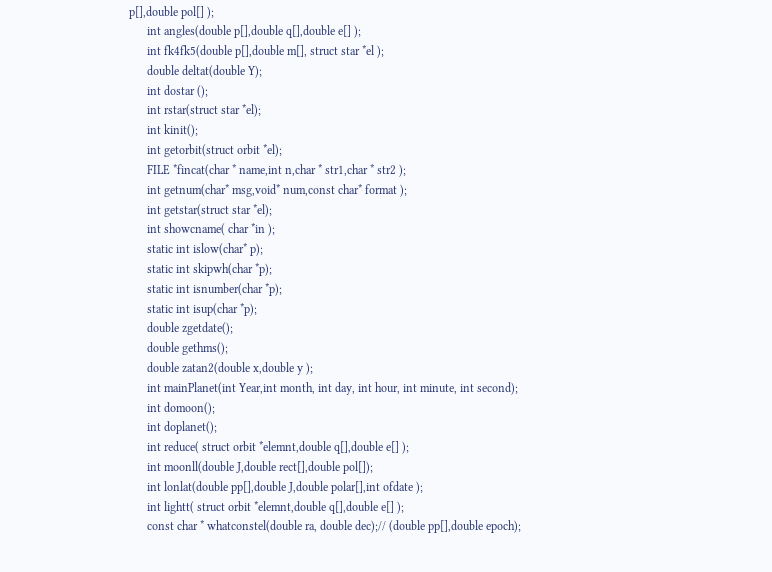p[],double pol[] );
      int angles(double p[],double q[],double e[] );
      int fk4fk5(double p[],double m[], struct star *el );
      double deltat(double Y);
      int dostar ();
      int rstar(struct star *el);
      int kinit();
      int getorbit(struct orbit *el);
      FILE *fincat(char * name,int n,char * str1,char * str2 );
      int getnum(char* msg,void* num,const char* format );
      int getstar(struct star *el);
      int showcname( char *in );
      static int islow(char* p);
      static int skipwh(char *p);
      static int isnumber(char *p);
      static int isup(char *p);
      double zgetdate();
      double gethms();
      double zatan2(double x,double y );
      int mainPlanet(int Year,int month, int day, int hour, int minute, int second);
      int domoon();
      int doplanet();
      int reduce( struct orbit *elemnt,double q[],double e[] );
      int moonll(double J,double rect[],double pol[]);
      int lonlat(double pp[],double J,double polar[],int ofdate );
      int lightt( struct orbit *elemnt,double q[],double e[] );
      const char * whatconstel(double ra, double dec);// (double pp[],double epoch);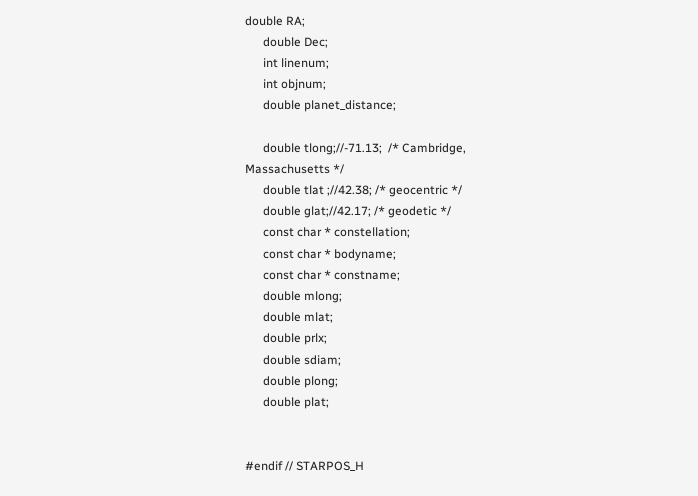double RA;
      double Dec;
      int linenum;
      int objnum;
      double planet_distance;

      double tlong;//-71.13;  /* Cambridge, Massachusetts */
      double tlat ;//42.38; /* geocentric */
      double glat;//42.17; /* geodetic */
      const char * constellation;
      const char * bodyname;
      const char * constname;
      double mlong;
      double mlat;
      double prlx;
      double sdiam;
      double plong;
      double plat;


#endif // STARPOS_H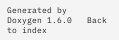Generated by  Doxygen 1.6.0   Back to index